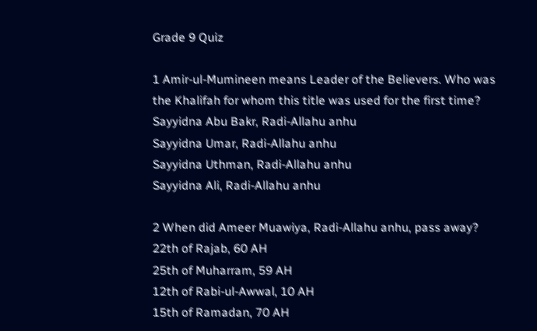Grade 9 Quiz

1 Amir-ul-Mumineen means Leader of the Believers. Who was the Khalifah for whom this title was used for the first time?
Sayyidna Abu Bakr, Radi-Allahu anhu
Sayyidna Umar, Radi-Allahu anhu
Sayyidna Uthman, Radi-Allahu anhu
Sayyidna Ali, Radi-Allahu anhu

2 When did Ameer Muawiya, Radi-Allahu anhu, pass away?
22th of Rajab, 60 AH
25th of Muharram, 59 AH
12th of Rabi-ul-Awwal, 10 AH
15th of Ramadan, 70 AH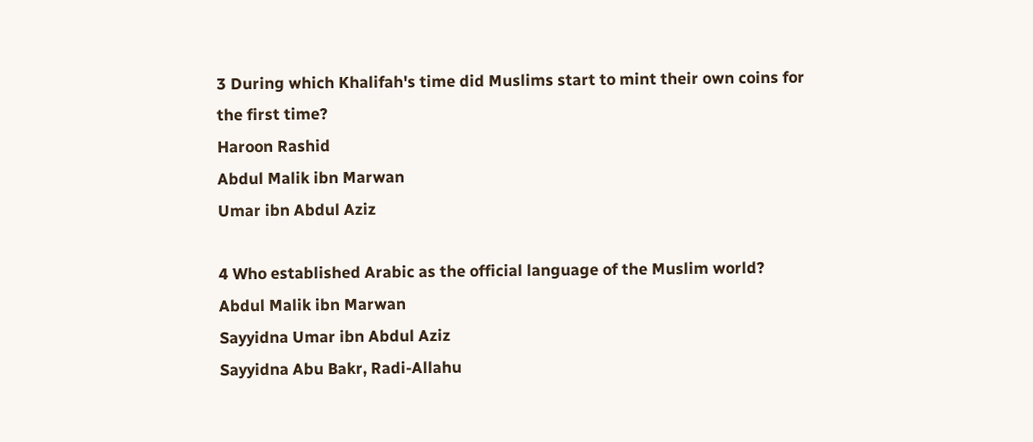3 During which Khalifah's time did Muslims start to mint their own coins for the first time?
Haroon Rashid
Abdul Malik ibn Marwan
Umar ibn Abdul Aziz

4 Who established Arabic as the official language of the Muslim world?
Abdul Malik ibn Marwan
Sayyidna Umar ibn Abdul Aziz
Sayyidna Abu Bakr, Radi-Allahu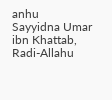anhu
Sayyidna Umar ibn Khattab, Radi-Allahu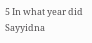5 In what year did Sayyidna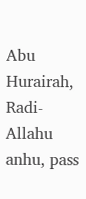Abu Hurairah, Radi-Allahu anhu, pass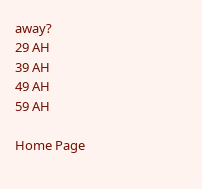away?
29 AH
39 AH
49 AH
59 AH

Home Page